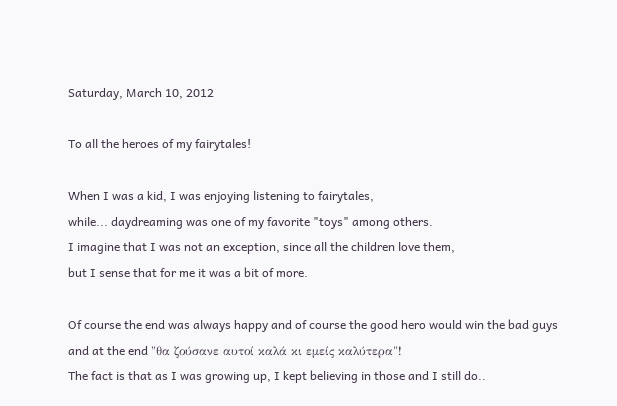Saturday, March 10, 2012

To all the heroes of my fairytales!

When I was a kid, I was enjoying listening to fairytales,
while... daydreaming was one of my favorite "toys" among others.
I imagine that I was not an exception, since all the children love them,
but I sense that for me it was a bit of more.

Of course the end was always happy and of course the good hero would win the bad guys
and at the end "θα ζούσανε αυτοί καλά κι εμείς καλύτερα"!
The fact is that as I was growing up, I kept believing in those and I still do..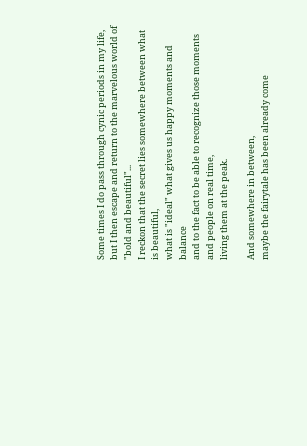Some times I do pass through cynic periods in my life,
but I then escape and return to the marvelous world of "bold and beautiful"...
I reckon that the secret lies somewhere between what is beautiful,
what is "ideal" what gives us happy moments and balance
and to the fact to be able to recognize those moments and people on real time,
living them at the peak.

And somewhere in between,
maybe the fairytale has been already come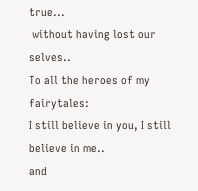true...
 without having lost our selves..
To all the heroes of my fairytales:
I still believe in you, I still believe in me..
and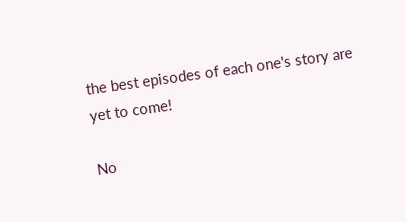the best episodes of each one's story are yet to come!

No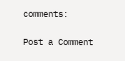comments:

Post a Comment